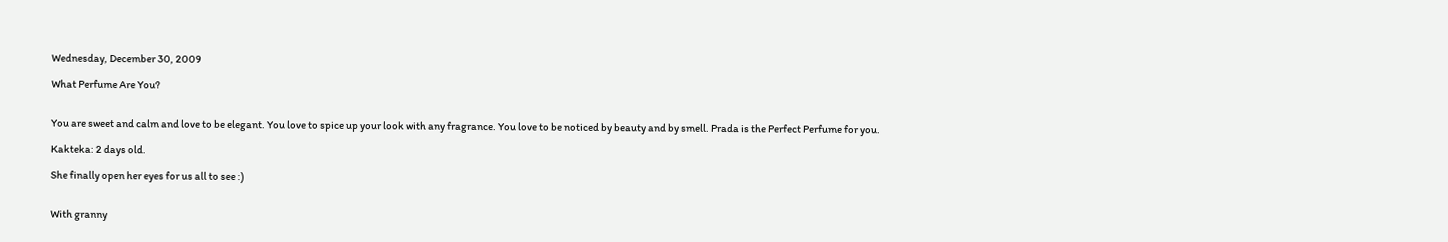Wednesday, December 30, 2009

What Perfume Are You?


You are sweet and calm and love to be elegant. You love to spice up your look with any fragrance. You love to be noticed by beauty and by smell. Prada is the Perfect Perfume for you.

Kakteka: 2 days old.

She finally open her eyes for us all to see :)


With granny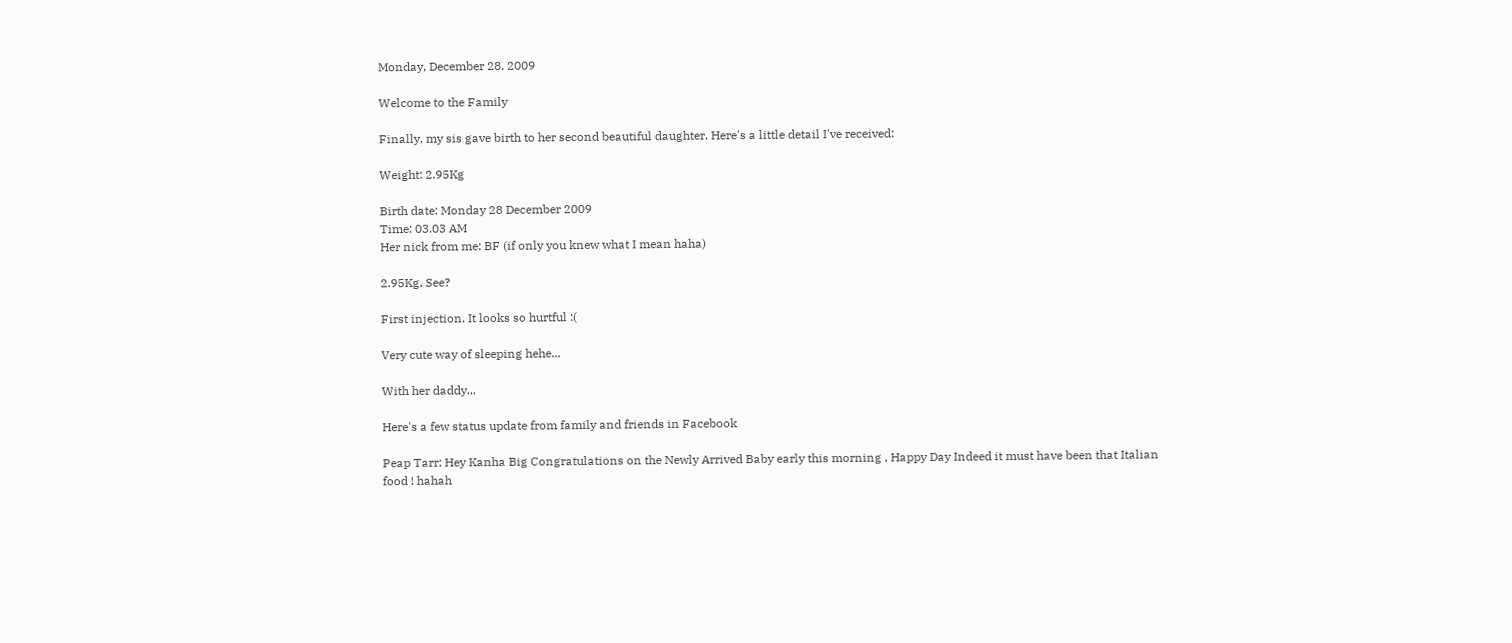Monday, December 28, 2009

Welcome to the Family

Finally, my sis gave birth to her second beautiful daughter. Here's a little detail I've received:

Weight: 2.95Kg

Birth date: Monday 28 December 2009
Time: 03.03 AM
Her nick from me: BF (if only you knew what I mean haha)

2.95Kg, See?

First injection. It looks so hurtful :(

Very cute way of sleeping hehe...

With her daddy...

Here's a few status update from family and friends in Facebook

Peap Tarr: Hey Kanha Big Congratulations on the Newly Arrived Baby early this morning , Happy Day Indeed it must have been that Italian food ! hahah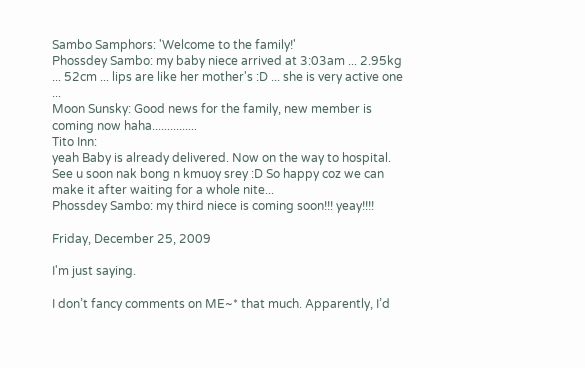Sambo Samphors: 'Welcome to the family!'
Phossdey Sambo: my baby niece arrived at 3:03am ... 2.95kg ... 52cm ... lips are like her mother's :D ... she is very active one ...
Moon Sunsky: Good news for the family, new member is coming now haha...............
Tito Inn:
yeah Baby is already delivered. Now on the way to hospital. See u soon nak bong n kmuoy srey :D So happy coz we can make it after waiting for a whole nite...
Phossdey Sambo: my third niece is coming soon!!! yeay!!!!

Friday, December 25, 2009

I'm just saying.

I don’t fancy comments on ME~* that much. Apparently, I’d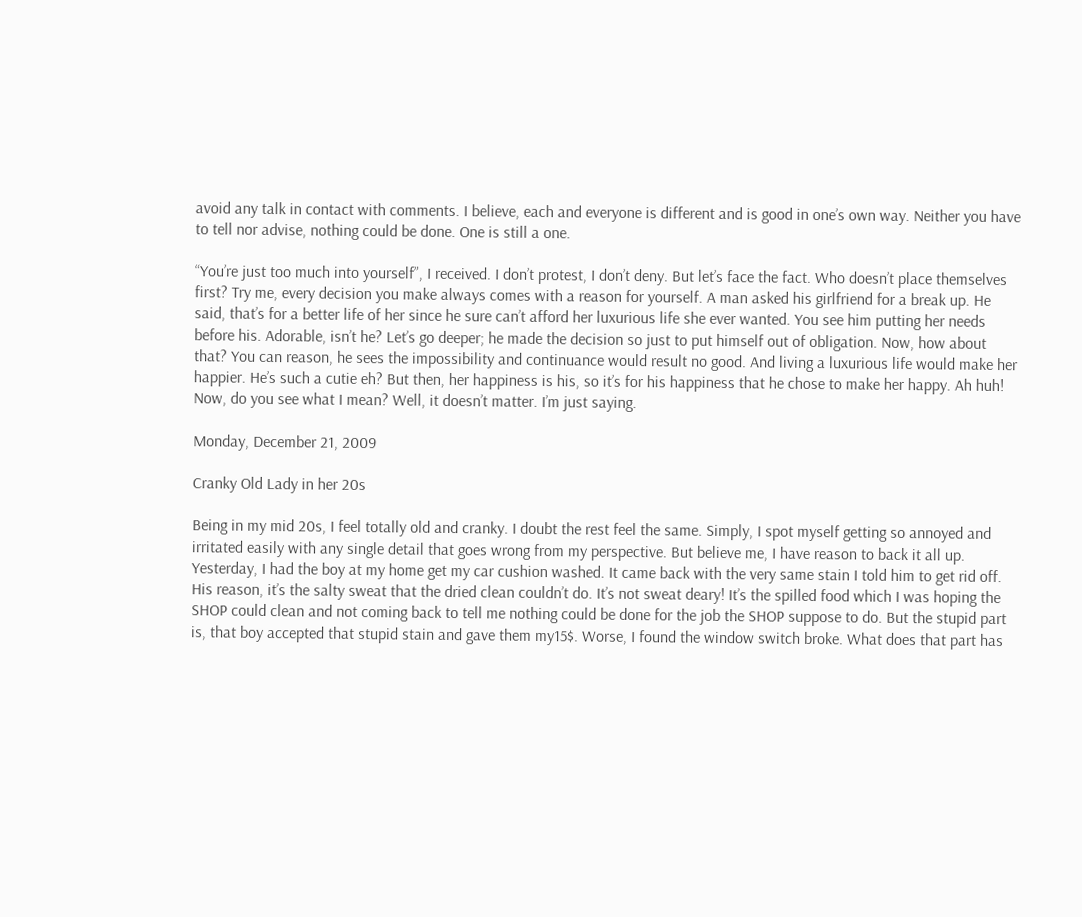avoid any talk in contact with comments. I believe, each and everyone is different and is good in one’s own way. Neither you have to tell nor advise, nothing could be done. One is still a one.

“You’re just too much into yourself”, I received. I don’t protest, I don’t deny. But let’s face the fact. Who doesn’t place themselves first? Try me, every decision you make always comes with a reason for yourself. A man asked his girlfriend for a break up. He said, that’s for a better life of her since he sure can’t afford her luxurious life she ever wanted. You see him putting her needs before his. Adorable, isn’t he? Let’s go deeper; he made the decision so just to put himself out of obligation. Now, how about that? You can reason, he sees the impossibility and continuance would result no good. And living a luxurious life would make her happier. He’s such a cutie eh? But then, her happiness is his, so it’s for his happiness that he chose to make her happy. Ah huh! Now, do you see what I mean? Well, it doesn’t matter. I’m just saying.

Monday, December 21, 2009

Cranky Old Lady in her 20s

Being in my mid 20s, I feel totally old and cranky. I doubt the rest feel the same. Simply, I spot myself getting so annoyed and irritated easily with any single detail that goes wrong from my perspective. But believe me, I have reason to back it all up. Yesterday, I had the boy at my home get my car cushion washed. It came back with the very same stain I told him to get rid off. His reason, it’s the salty sweat that the dried clean couldn’t do. It’s not sweat deary! It’s the spilled food which I was hoping the SHOP could clean and not coming back to tell me nothing could be done for the job the SHOP suppose to do. But the stupid part is, that boy accepted that stupid stain and gave them my15$. Worse, I found the window switch broke. What does that part has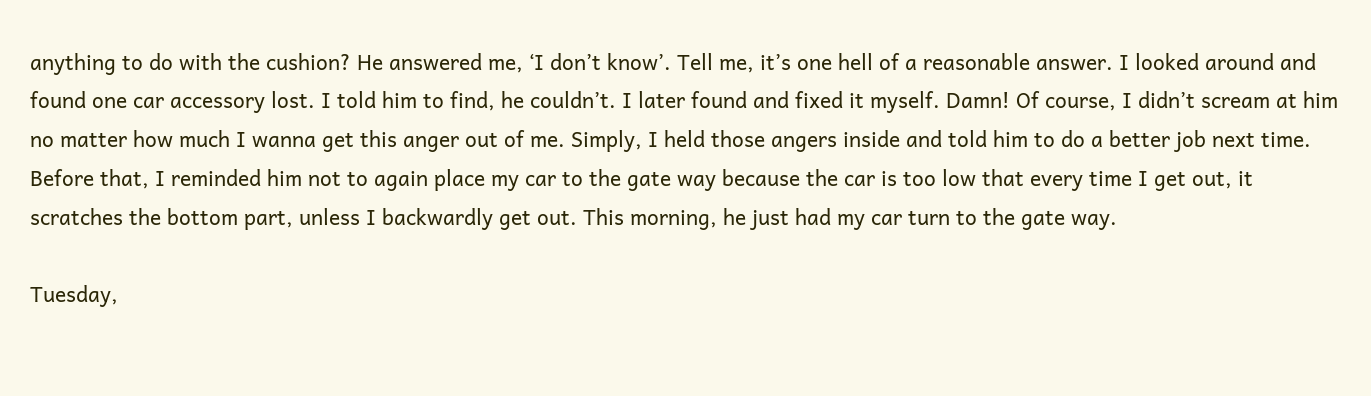anything to do with the cushion? He answered me, ‘I don’t know’. Tell me, it’s one hell of a reasonable answer. I looked around and found one car accessory lost. I told him to find, he couldn’t. I later found and fixed it myself. Damn! Of course, I didn’t scream at him no matter how much I wanna get this anger out of me. Simply, I held those angers inside and told him to do a better job next time. Before that, I reminded him not to again place my car to the gate way because the car is too low that every time I get out, it scratches the bottom part, unless I backwardly get out. This morning, he just had my car turn to the gate way.

Tuesday,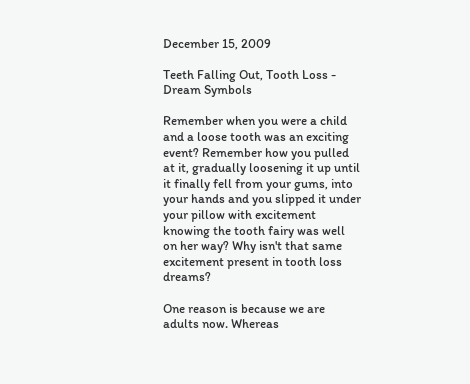December 15, 2009

Teeth Falling Out, Tooth Loss - Dream Symbols

Remember when you were a child and a loose tooth was an exciting event? Remember how you pulled at it, gradually loosening it up until it finally fell from your gums, into your hands and you slipped it under your pillow with excitement knowing the tooth fairy was well on her way? Why isn't that same excitement present in tooth loss dreams?

One reason is because we are adults now. Whereas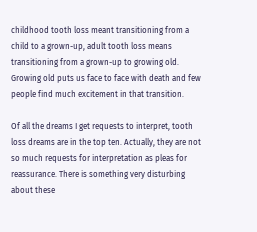childhood tooth loss meant transitioning from a child to a grown-up, adult tooth loss means transitioning from a grown-up to growing old. Growing old puts us face to face with death and few people find much excitement in that transition.

Of all the dreams I get requests to interpret, tooth loss dreams are in the top ten. Actually, they are not so much requests for interpretation as pleas for reassurance. There is something very disturbing about these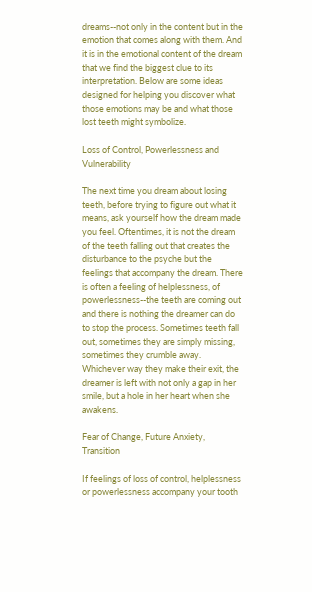dreams--not only in the content but in the emotion that comes along with them. And it is in the emotional content of the dream that we find the biggest clue to its interpretation. Below are some ideas designed for helping you discover what those emotions may be and what those lost teeth might symbolize.

Loss of Control, Powerlessness and Vulnerability

The next time you dream about losing teeth, before trying to figure out what it means, ask yourself how the dream made you feel. Oftentimes, it is not the dream of the teeth falling out that creates the disturbance to the psyche but the feelings that accompany the dream. There is often a feeling of helplessness, of powerlessness--the teeth are coming out and there is nothing the dreamer can do to stop the process. Sometimes teeth fall out, sometimes they are simply missing, sometimes they crumble away. Whichever way they make their exit, the dreamer is left with not only a gap in her smile, but a hole in her heart when she awakens.

Fear of Change, Future Anxiety, Transition

If feelings of loss of control, helplessness or powerlessness accompany your tooth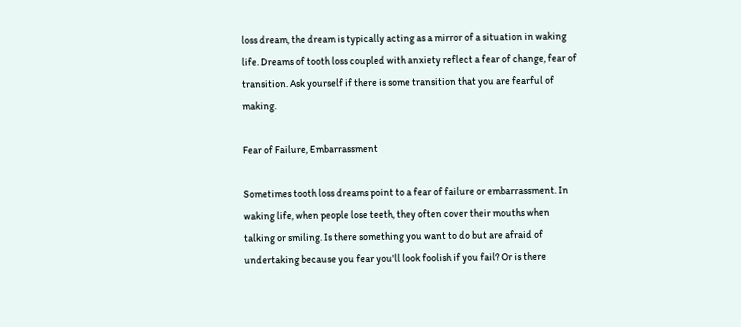loss dream, the dream is typically acting as a mirror of a situation in waking life. Dreams of tooth loss coupled with anxiety reflect a fear of change, fear of transition. Ask yourself if there is some transition that you are fearful of making.

Fear of Failure, Embarrassment

Sometimes tooth loss dreams point to a fear of failure or embarrassment. In waking life, when people lose teeth, they often cover their mouths when talking or smiling. Is there something you want to do but are afraid of undertaking because you fear you'll look foolish if you fail? Or is there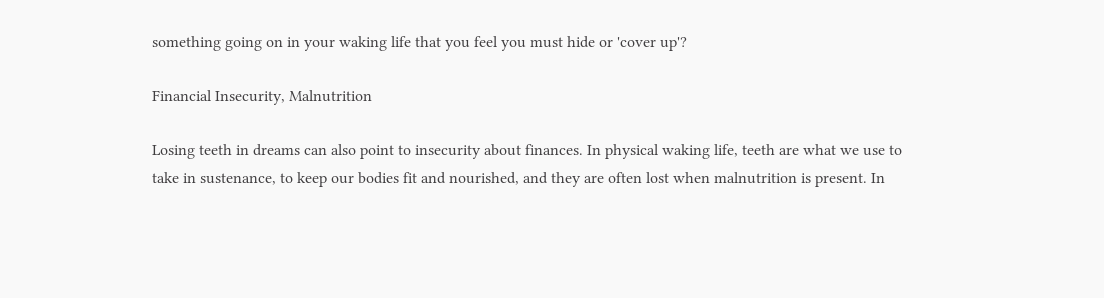something going on in your waking life that you feel you must hide or 'cover up'?

Financial Insecurity, Malnutrition

Losing teeth in dreams can also point to insecurity about finances. In physical waking life, teeth are what we use to take in sustenance, to keep our bodies fit and nourished, and they are often lost when malnutrition is present. In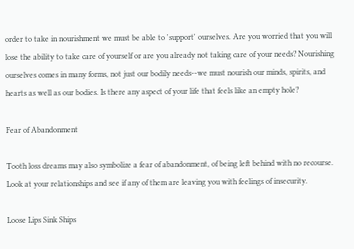order to take in nourishment we must be able to 'support' ourselves. Are you worried that you will lose the ability to take care of yourself or are you already not taking care of your needs? Nourishing ourselves comes in many forms, not just our bodily needs--we must nourish our minds, spirits, and hearts as well as our bodies. Is there any aspect of your life that feels like an empty hole?

Fear of Abandonment

Tooth loss dreams may also symbolize a fear of abandonment, of being left behind with no recourse. Look at your relationships and see if any of them are leaving you with feelings of insecurity.

Loose Lips Sink Ships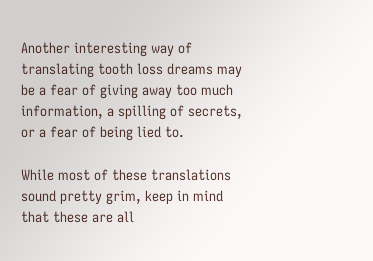Another interesting way of translating tooth loss dreams may be a fear of giving away too much information, a spilling of secrets, or a fear of being lied to.

While most of these translations sound pretty grim, keep in mind that these are all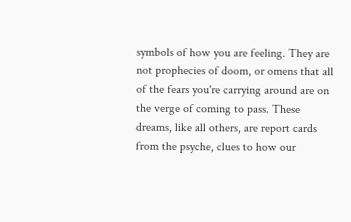symbols of how you are feeling. They are not prophecies of doom, or omens that all of the fears you're carrying around are on the verge of coming to pass. These dreams, like all others, are report cards from the psyche, clues to how our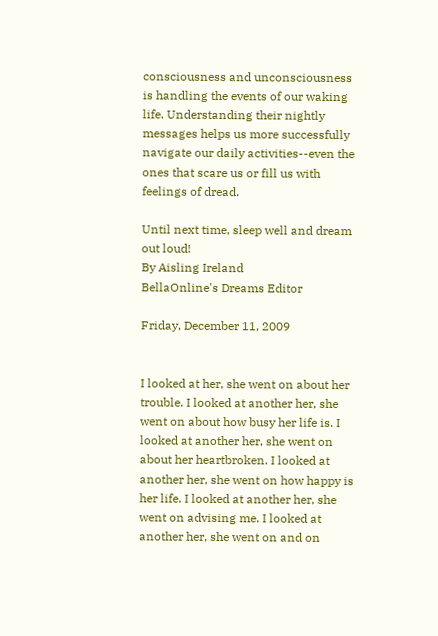consciousness and unconsciousness is handling the events of our waking life. Understanding their nightly messages helps us more successfully navigate our daily activities--even the ones that scare us or fill us with feelings of dread.

Until next time, sleep well and dream out loud!
By Aisling Ireland
BellaOnline's Dreams Editor

Friday, December 11, 2009


I looked at her, she went on about her trouble. I looked at another her, she went on about how busy her life is. I looked at another her, she went on about her heartbroken. I looked at another her, she went on how happy is her life. I looked at another her, she went on advising me. I looked at another her, she went on and on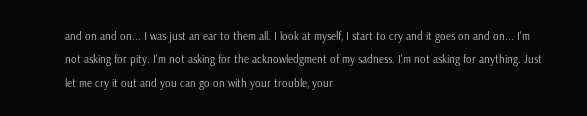and on and on... I was just an ear to them all. I look at myself, I start to cry and it goes on and on... I'm not asking for pity. I'm not asking for the acknowledgment of my sadness. I'm not asking for anything. Just let me cry it out and you can go on with your trouble, your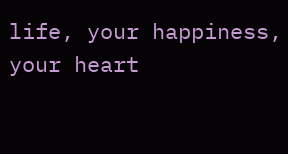life, your happiness, your heart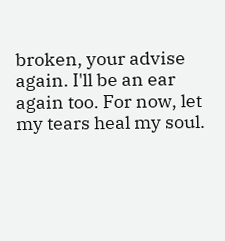broken, your advise again. I'll be an ear again too. For now, let my tears heal my soul.